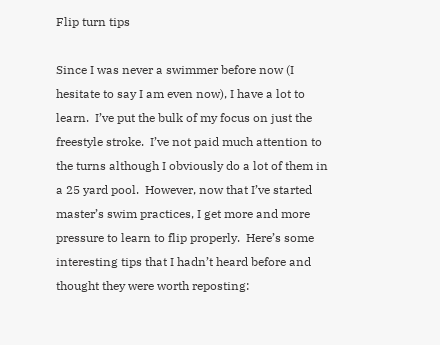Flip turn tips

Since I was never a swimmer before now (I hesitate to say I am even now), I have a lot to learn.  I’ve put the bulk of my focus on just the freestyle stroke.  I’ve not paid much attention to the turns although I obviously do a lot of them in a 25 yard pool.  However, now that I’ve started master’s swim practices, I get more and more pressure to learn to flip properly.  Here’s some interesting tips that I hadn’t heard before and thought they were worth reposting: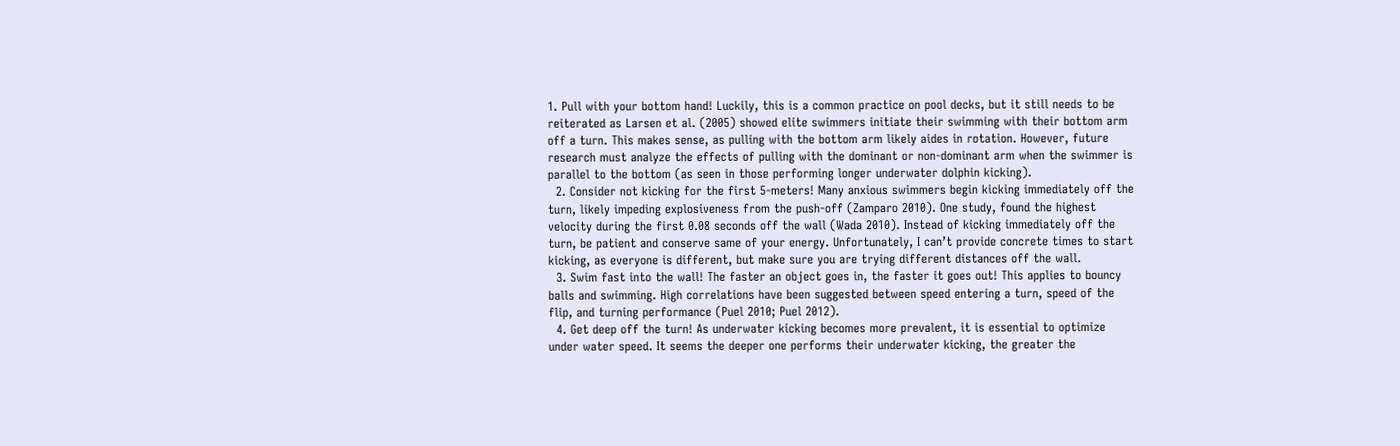1. Pull with your bottom hand! Luckily, this is a common practice on pool decks, but it still needs to be reiterated as Larsen et al. (2005) showed elite swimmers initiate their swimming with their bottom arm off a turn. This makes sense, as pulling with the bottom arm likely aides in rotation. However, future research must analyze the effects of pulling with the dominant or non-dominant arm when the swimmer is parallel to the bottom (as seen in those performing longer underwater dolphin kicking).
  2. Consider not kicking for the first 5-meters! Many anxious swimmers begin kicking immediately off the turn, likely impeding explosiveness from the push-off (Zamparo 2010). One study, found the highest velocity during the first 0.08 seconds off the wall (Wada 2010). Instead of kicking immediately off the turn, be patient and conserve same of your energy. Unfortunately, I can’t provide concrete times to start kicking, as everyone is different, but make sure you are trying different distances off the wall.
  3. Swim fast into the wall! The faster an object goes in, the faster it goes out! This applies to bouncy balls and swimming. High correlations have been suggested between speed entering a turn, speed of the flip, and turning performance (Puel 2010; Puel 2012).
  4. Get deep off the turn! As underwater kicking becomes more prevalent, it is essential to optimize under water speed. It seems the deeper one performs their underwater kicking, the greater the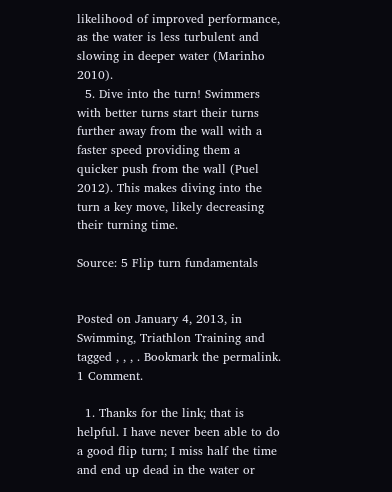likelihood of improved performance, as the water is less turbulent and slowing in deeper water (Marinho 2010).
  5. Dive into the turn! Swimmers with better turns start their turns further away from the wall with a faster speed providing them a quicker push from the wall (Puel 2012). This makes diving into the turn a key move, likely decreasing their turning time.

Source: 5 Flip turn fundamentals


Posted on January 4, 2013, in Swimming, Triathlon Training and tagged , , , . Bookmark the permalink. 1 Comment.

  1. Thanks for the link; that is helpful. I have never been able to do a good flip turn; I miss half the time and end up dead in the water or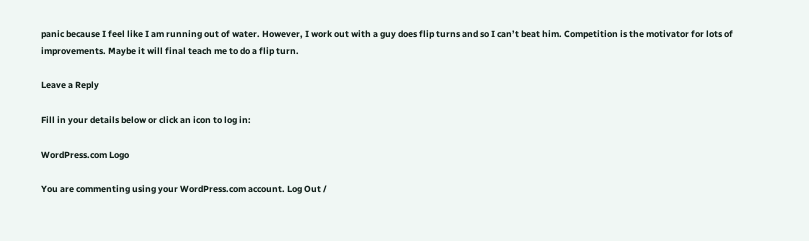panic because I feel like I am running out of water. However, I work out with a guy does flip turns and so I can’t beat him. Competition is the motivator for lots of improvements. Maybe it will final teach me to do a flip turn.

Leave a Reply

Fill in your details below or click an icon to log in:

WordPress.com Logo

You are commenting using your WordPress.com account. Log Out /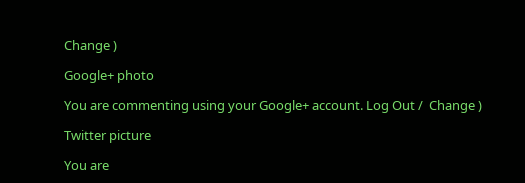Change )

Google+ photo

You are commenting using your Google+ account. Log Out /  Change )

Twitter picture

You are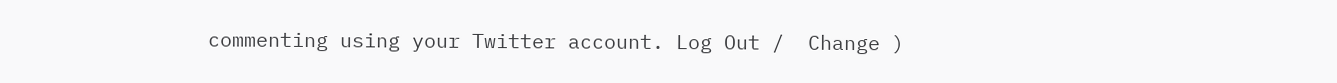commenting using your Twitter account. Log Out /  Change )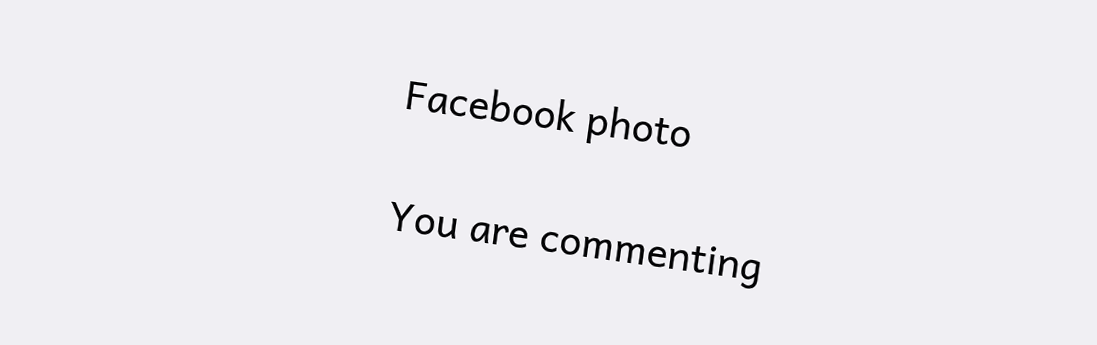Facebook photo

You are commenting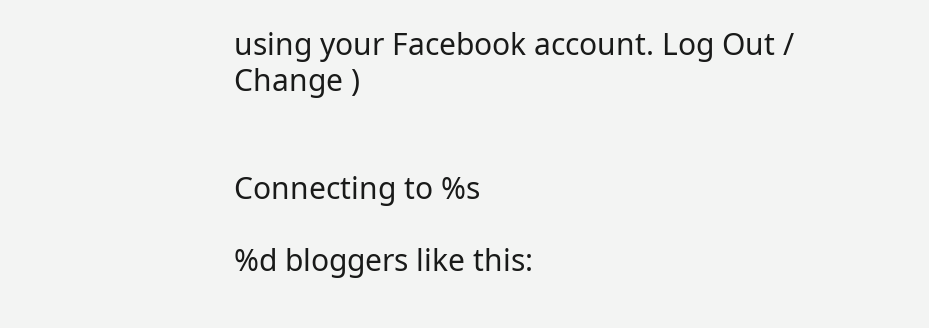using your Facebook account. Log Out /  Change )


Connecting to %s

%d bloggers like this: